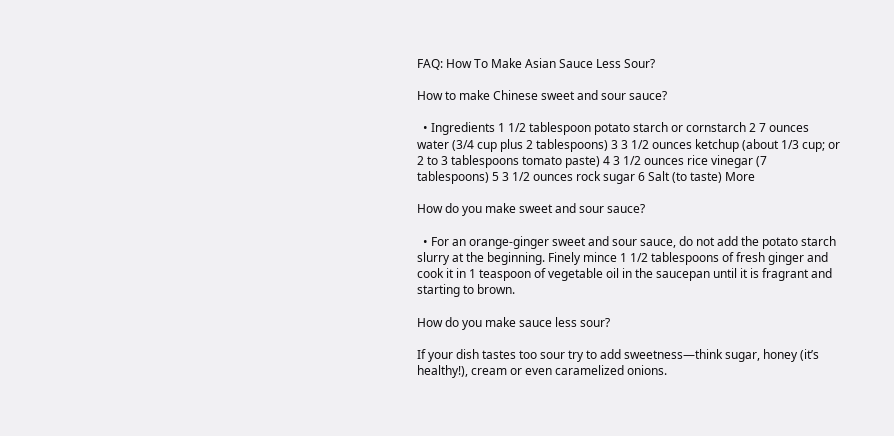FAQ: How To Make Asian Sauce Less Sour?

How to make Chinese sweet and sour sauce?

  • Ingredients 1 1/2 tablespoon potato starch or cornstarch 2 7 ounces water (3/4 cup plus 2 tablespoons) 3 3 1/2 ounces ketchup (about 1/3 cup; or 2 to 3 tablespoons tomato paste) 4 3 1/2 ounces rice vinegar (7 tablespoons) 5 3 1/2 ounces rock sugar 6 Salt (to taste) More

How do you make sweet and sour sauce?

  • For an orange-ginger sweet and sour sauce, do not add the potato starch slurry at the beginning. Finely mince 1 1/2 tablespoons of fresh ginger and cook it in 1 teaspoon of vegetable oil in the saucepan until it is fragrant and starting to brown.

How do you make sauce less sour?

If your dish tastes too sour try to add sweetness—think sugar, honey (it’s healthy!), cream or even caramelized onions.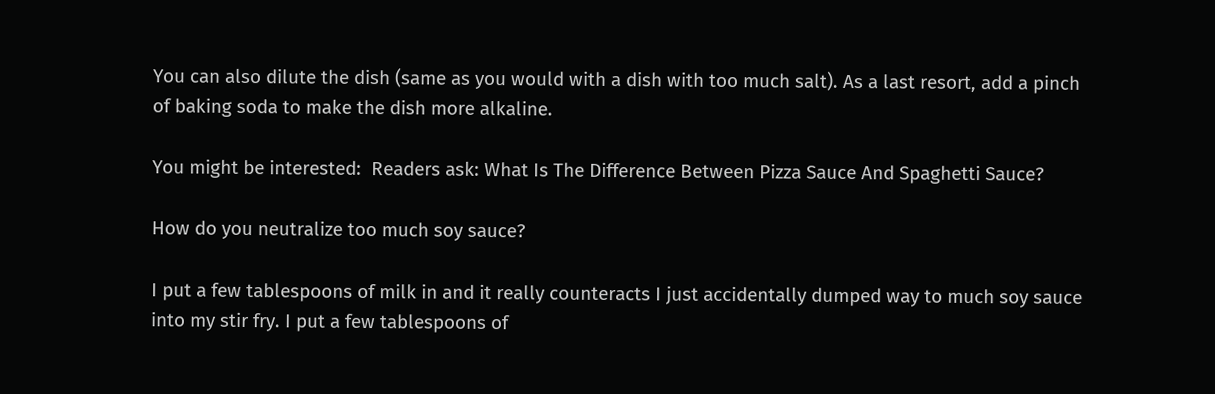You can also dilute the dish (same as you would with a dish with too much salt). As a last resort, add a pinch of baking soda to make the dish more alkaline.

You might be interested:  Readers ask: What Is The Difference Between Pizza Sauce And Spaghetti Sauce?

How do you neutralize too much soy sauce?

I put a few tablespoons of milk in and it really counteracts I just accidentally dumped way to much soy sauce into my stir fry. I put a few tablespoons of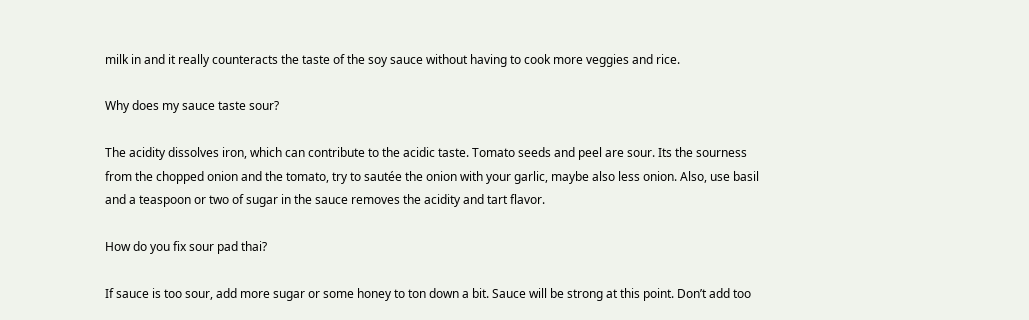milk in and it really counteracts the taste of the soy sauce without having to cook more veggies and rice.

Why does my sauce taste sour?

The acidity dissolves iron, which can contribute to the acidic taste. Tomato seeds and peel are sour. Its the sourness from the chopped onion and the tomato, try to sautée the onion with your garlic, maybe also less onion. Also, use basil and a teaspoon or two of sugar in the sauce removes the acidity and tart flavor.

How do you fix sour pad thai?

If sauce is too sour, add more sugar or some honey to ton down a bit. Sauce will be strong at this point. Don’t add too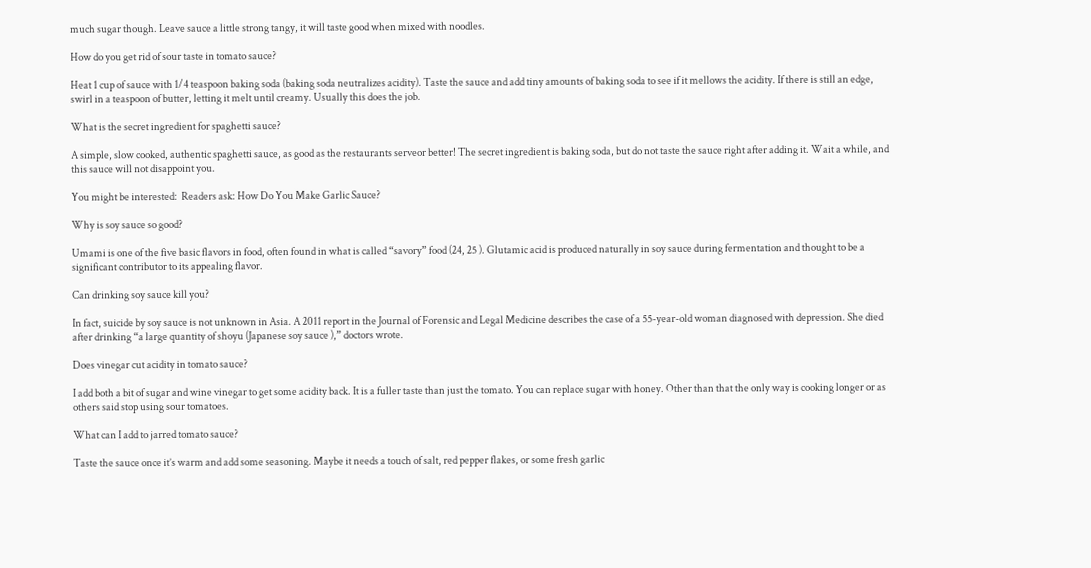much sugar though. Leave sauce a little strong tangy, it will taste good when mixed with noodles.

How do you get rid of sour taste in tomato sauce?

Heat 1 cup of sauce with 1/4 teaspoon baking soda (baking soda neutralizes acidity). Taste the sauce and add tiny amounts of baking soda to see if it mellows the acidity. If there is still an edge, swirl in a teaspoon of butter, letting it melt until creamy. Usually this does the job.

What is the secret ingredient for spaghetti sauce?

A simple, slow cooked, authentic spaghetti sauce, as good as the restaurants serveor better! The secret ingredient is baking soda, but do not taste the sauce right after adding it. Wait a while, and this sauce will not disappoint you.

You might be interested:  Readers ask: How Do You Make Garlic Sauce?

Why is soy sauce so good?

Umami is one of the five basic flavors in food, often found in what is called “savory” food (24, 25 ). Glutamic acid is produced naturally in soy sauce during fermentation and thought to be a significant contributor to its appealing flavor.

Can drinking soy sauce kill you?

In fact, suicide by soy sauce is not unknown in Asia. A 2011 report in the Journal of Forensic and Legal Medicine describes the case of a 55-year-old woman diagnosed with depression. She died after drinking “a large quantity of shoyu (Japanese soy sauce ),” doctors wrote.

Does vinegar cut acidity in tomato sauce?

I add both a bit of sugar and wine vinegar to get some acidity back. It is a fuller taste than just the tomato. You can replace sugar with honey. Other than that the only way is cooking longer or as others said stop using sour tomatoes.

What can I add to jarred tomato sauce?

Taste the sauce once it’s warm and add some seasoning. Maybe it needs a touch of salt, red pepper flakes, or some fresh garlic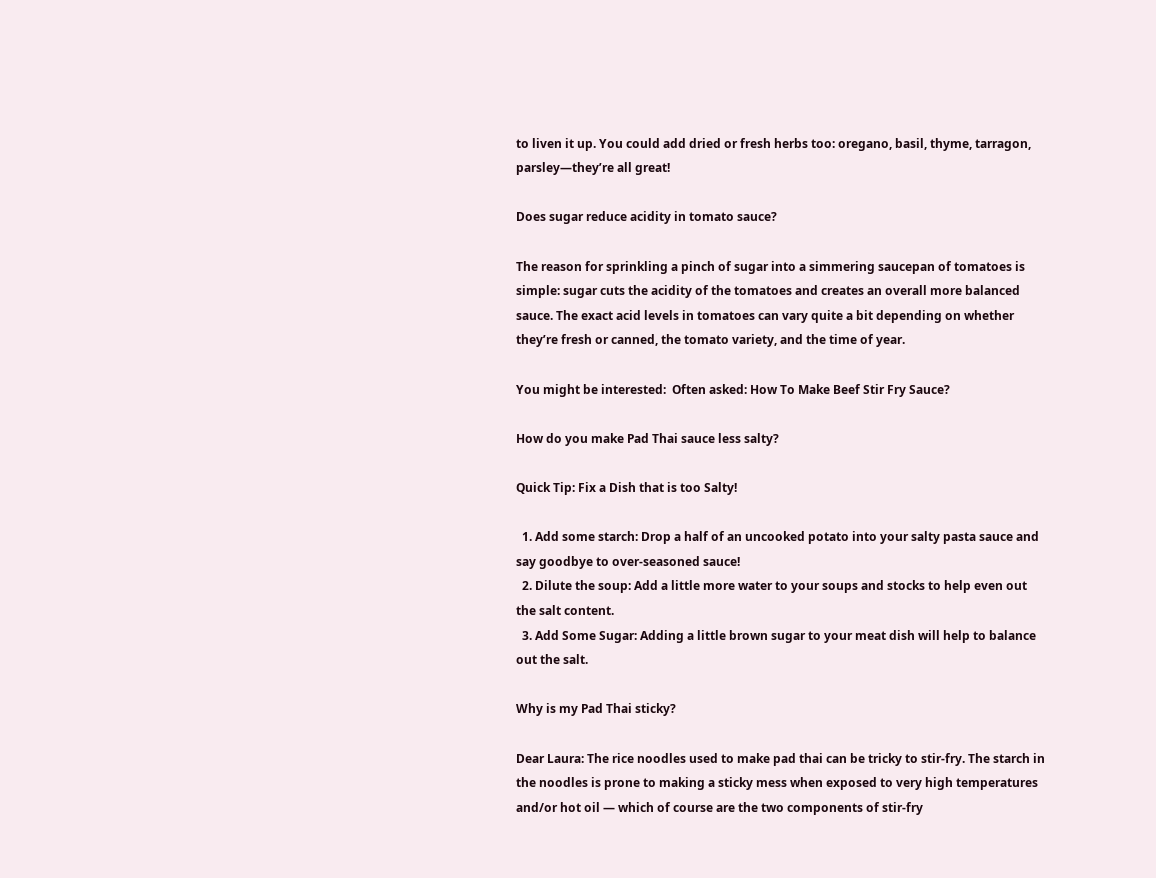to liven it up. You could add dried or fresh herbs too: oregano, basil, thyme, tarragon, parsley—they’re all great!

Does sugar reduce acidity in tomato sauce?

The reason for sprinkling a pinch of sugar into a simmering saucepan of tomatoes is simple: sugar cuts the acidity of the tomatoes and creates an overall more balanced sauce. The exact acid levels in tomatoes can vary quite a bit depending on whether they’re fresh or canned, the tomato variety, and the time of year.

You might be interested:  Often asked: How To Make Beef Stir Fry Sauce?

How do you make Pad Thai sauce less salty?

Quick Tip: Fix a Dish that is too Salty!

  1. Add some starch: Drop a half of an uncooked potato into your salty pasta sauce and say goodbye to over-seasoned sauce!
  2. Dilute the soup: Add a little more water to your soups and stocks to help even out the salt content.
  3. Add Some Sugar: Adding a little brown sugar to your meat dish will help to balance out the salt.

Why is my Pad Thai sticky?

Dear Laura: The rice noodles used to make pad thai can be tricky to stir-fry. The starch in the noodles is prone to making a sticky mess when exposed to very high temperatures and/or hot oil — which of course are the two components of stir-fry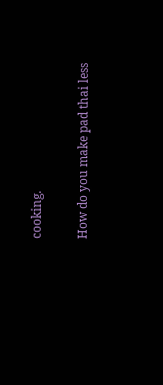cooking.

How do you make pad thai less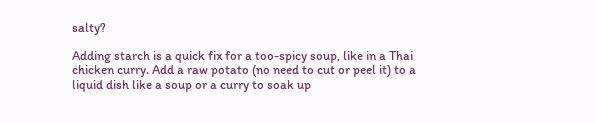salty?

Adding starch is a quick fix for a too-spicy soup, like in a Thai chicken curry. Add a raw potato (no need to cut or peel it) to a liquid dish like a soup or a curry to soak up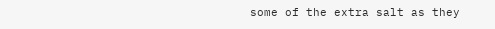some of the extra salt as they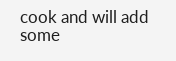cook and will add some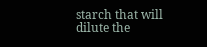starch that will dilute the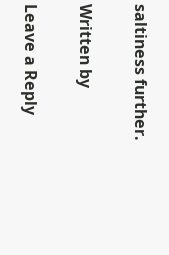saltiness further.

Written by

Leave a Reply